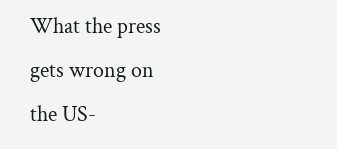What the press gets wrong on the US-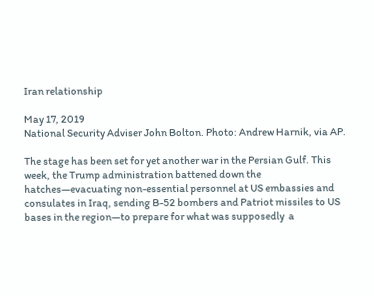Iran relationship

May 17, 2019
National Security Adviser John Bolton. Photo: Andrew Harnik, via AP.

The stage has been set for yet another war in the Persian Gulf. This week, the Trump administration battened down the hatches—evacuating non-essential personnel at US embassies and consulates in Iraq, sending B-52 bombers and Patriot missiles to US bases in the region—to prepare for what was supposedly  a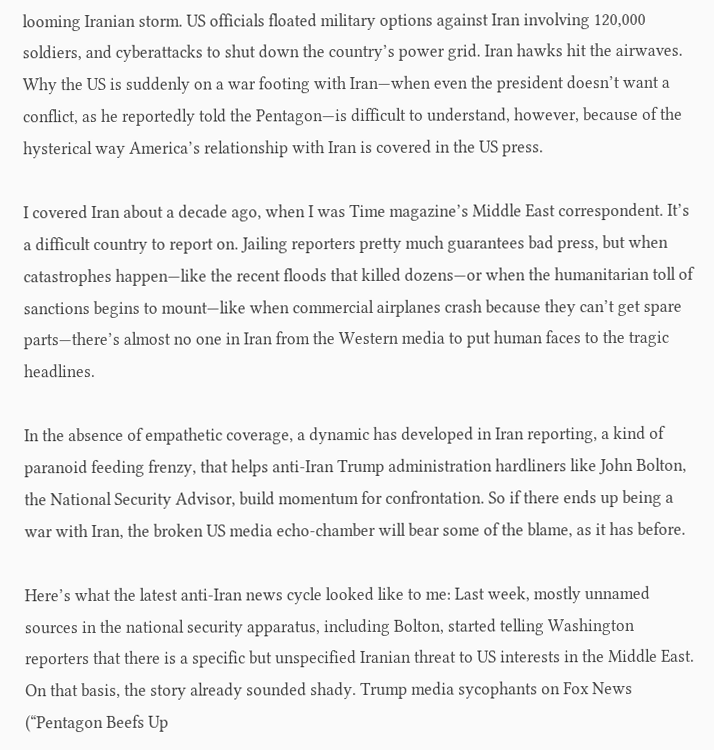looming Iranian storm. US officials floated military options against Iran involving 120,000 soldiers, and cyberattacks to shut down the country’s power grid. Iran hawks hit the airwaves. Why the US is suddenly on a war footing with Iran—when even the president doesn’t want a conflict, as he reportedly told the Pentagon—is difficult to understand, however, because of the hysterical way America’s relationship with Iran is covered in the US press.

I covered Iran about a decade ago, when I was Time magazine’s Middle East correspondent. It’s a difficult country to report on. Jailing reporters pretty much guarantees bad press, but when catastrophes happen—like the recent floods that killed dozens—or when the humanitarian toll of sanctions begins to mount—like when commercial airplanes crash because they can’t get spare parts—there’s almost no one in Iran from the Western media to put human faces to the tragic headlines.

In the absence of empathetic coverage, a dynamic has developed in Iran reporting, a kind of paranoid feeding frenzy, that helps anti-Iran Trump administration hardliners like John Bolton, the National Security Advisor, build momentum for confrontation. So if there ends up being a war with Iran, the broken US media echo-chamber will bear some of the blame, as it has before.

Here’s what the latest anti-Iran news cycle looked like to me: Last week, mostly unnamed sources in the national security apparatus, including Bolton, started telling Washington reporters that there is a specific but unspecified Iranian threat to US interests in the Middle East. On that basis, the story already sounded shady. Trump media sycophants on Fox News (“Pentagon Beefs Up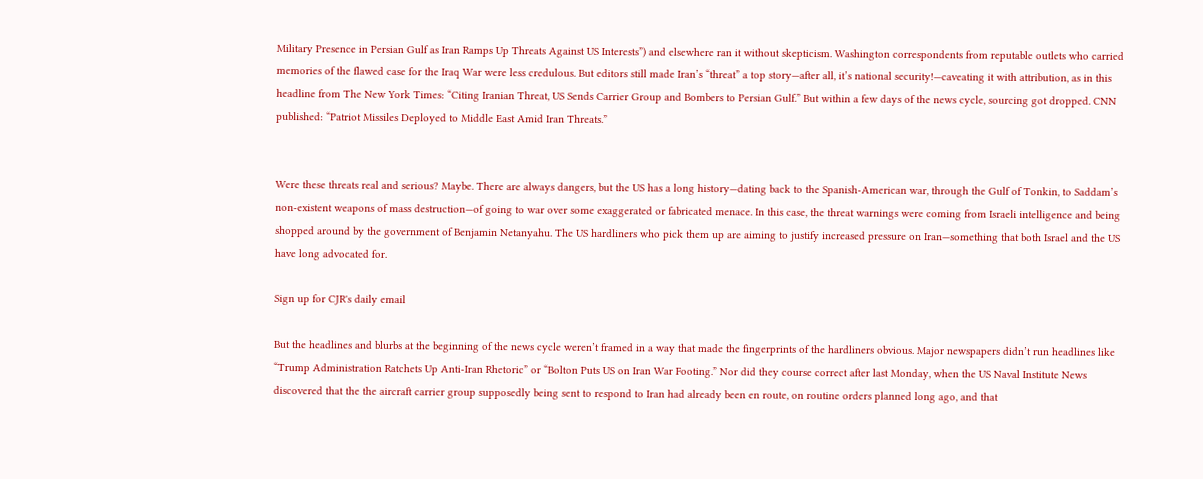Military Presence in Persian Gulf as Iran Ramps Up Threats Against US Interests”) and elsewhere ran it without skepticism. Washington correspondents from reputable outlets who carried memories of the flawed case for the Iraq War were less credulous. But editors still made Iran’s “threat” a top story—after all, it’s national security!—caveating it with attribution, as in this headline from The New York Times: “Citing Iranian Threat, US Sends Carrier Group and Bombers to Persian Gulf.” But within a few days of the news cycle, sourcing got dropped. CNN published: “Patriot Missiles Deployed to Middle East Amid Iran Threats.”


Were these threats real and serious? Maybe. There are always dangers, but the US has a long history—dating back to the Spanish-American war, through the Gulf of Tonkin, to Saddam’s non-existent weapons of mass destruction—of going to war over some exaggerated or fabricated menace. In this case, the threat warnings were coming from Israeli intelligence and being shopped around by the government of Benjamin Netanyahu. The US hardliners who pick them up are aiming to justify increased pressure on Iran—something that both Israel and the US have long advocated for.

Sign up for CJR's daily email

But the headlines and blurbs at the beginning of the news cycle weren’t framed in a way that made the fingerprints of the hardliners obvious. Major newspapers didn’t run headlines like “Trump Administration Ratchets Up Anti-Iran Rhetoric” or “Bolton Puts US on Iran War Footing.” Nor did they course correct after last Monday, when the US Naval Institute News discovered that the the aircraft carrier group supposedly being sent to respond to Iran had already been en route, on routine orders planned long ago, and that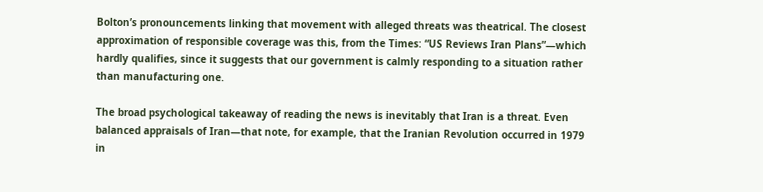Bolton’s pronouncements linking that movement with alleged threats was theatrical. The closest approximation of responsible coverage was this, from the Times: “US Reviews Iran Plans”—which hardly qualifies, since it suggests that our government is calmly responding to a situation rather than manufacturing one.

The broad psychological takeaway of reading the news is inevitably that Iran is a threat. Even balanced appraisals of Iran—that note, for example, that the Iranian Revolution occurred in 1979 in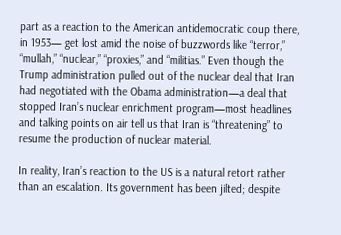part as a reaction to the American antidemocratic coup there, in 1953— get lost amid the noise of buzzwords like “terror,” “mullah,” “nuclear,” “proxies,” and “militias.” Even though the Trump administration pulled out of the nuclear deal that Iran had negotiated with the Obama administration—a deal that stopped Iran’s nuclear enrichment program—most headlines and talking points on air tell us that Iran is “threatening” to resume the production of nuclear material.

In reality, Iran’s reaction to the US is a natural retort rather than an escalation. Its government has been jilted; despite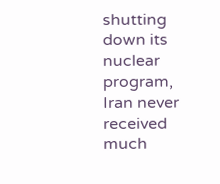shutting down its nuclear program, Iran never received much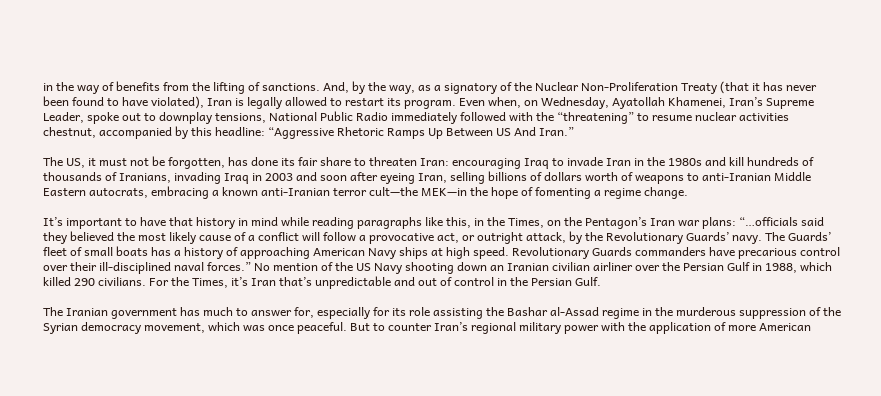in the way of benefits from the lifting of sanctions. And, by the way, as a signatory of the Nuclear Non-Proliferation Treaty (that it has never been found to have violated), Iran is legally allowed to restart its program. Even when, on Wednesday, Ayatollah Khamenei, Iran’s Supreme Leader, spoke out to downplay tensions, National Public Radio immediately followed with the “threatening” to resume nuclear activities chestnut, accompanied by this headline: “Aggressive Rhetoric Ramps Up Between US And Iran.”

The US, it must not be forgotten, has done its fair share to threaten Iran: encouraging Iraq to invade Iran in the 1980s and kill hundreds of thousands of Iranians, invading Iraq in 2003 and soon after eyeing Iran, selling billions of dollars worth of weapons to anti-Iranian Middle Eastern autocrats, embracing a known anti-Iranian terror cult—the MEK—in the hope of fomenting a regime change.

It’s important to have that history in mind while reading paragraphs like this, in the Times, on the Pentagon’s Iran war plans: “…officials said they believed the most likely cause of a conflict will follow a provocative act, or outright attack, by the Revolutionary Guards’ navy. The Guards’ fleet of small boats has a history of approaching American Navy ships at high speed. Revolutionary Guards commanders have precarious control over their ill-disciplined naval forces.” No mention of the US Navy shooting down an Iranian civilian airliner over the Persian Gulf in 1988, which killed 290 civilians. For the Times, it’s Iran that’s unpredictable and out of control in the Persian Gulf.

The Iranian government has much to answer for, especially for its role assisting the Bashar al-Assad regime in the murderous suppression of the Syrian democracy movement, which was once peaceful. But to counter Iran’s regional military power with the application of more American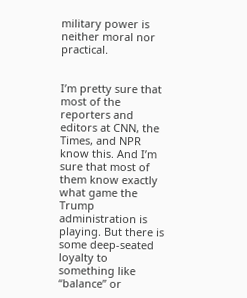military power is neither moral nor practical.


I’m pretty sure that most of the reporters and editors at CNN, the Times, and NPR know this. And I’m sure that most of them know exactly what game the Trump administration is playing. But there is some deep-seated loyalty to something like “balance” or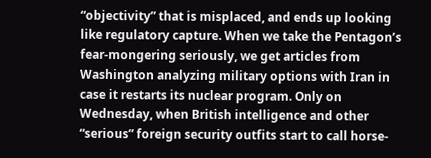“objectivity” that is misplaced, and ends up looking like regulatory capture. When we take the Pentagon’s fear-mongering seriously, we get articles from Washington analyzing military options with Iran in case it restarts its nuclear program. Only on Wednesday, when British intelligence and other “serious” foreign security outfits start to call horse-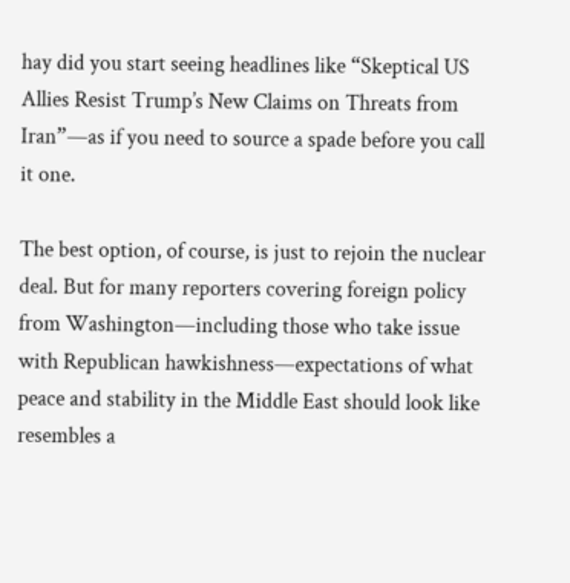hay did you start seeing headlines like “Skeptical US Allies Resist Trump’s New Claims on Threats from Iran”—as if you need to source a spade before you call it one.

The best option, of course, is just to rejoin the nuclear deal. But for many reporters covering foreign policy from Washington—including those who take issue with Republican hawkishness—expectations of what peace and stability in the Middle East should look like resembles a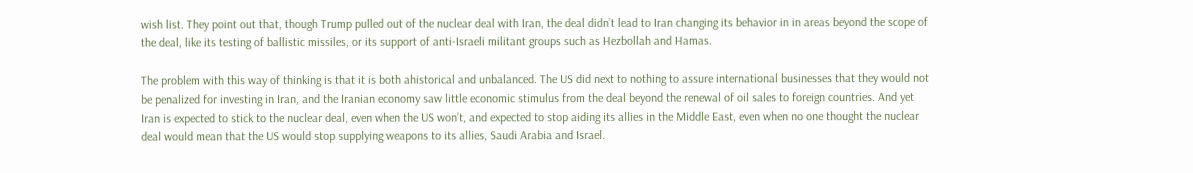wish list. They point out that, though Trump pulled out of the nuclear deal with Iran, the deal didn’t lead to Iran changing its behavior in in areas beyond the scope of the deal, like its testing of ballistic missiles, or its support of anti-Israeli militant groups such as Hezbollah and Hamas.

The problem with this way of thinking is that it is both ahistorical and unbalanced. The US did next to nothing to assure international businesses that they would not be penalized for investing in Iran, and the Iranian economy saw little economic stimulus from the deal beyond the renewal of oil sales to foreign countries. And yet Iran is expected to stick to the nuclear deal, even when the US won’t, and expected to stop aiding its allies in the Middle East, even when no one thought the nuclear deal would mean that the US would stop supplying weapons to its allies, Saudi Arabia and Israel.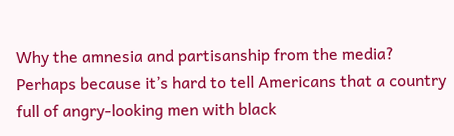Why the amnesia and partisanship from the media? Perhaps because it’s hard to tell Americans that a country full of angry-looking men with black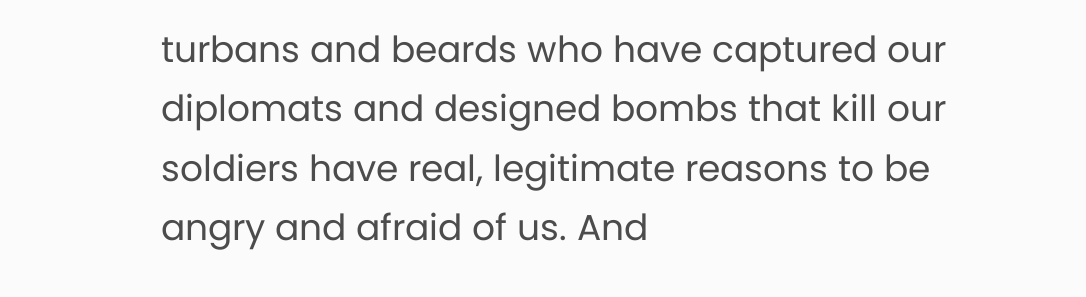turbans and beards who have captured our diplomats and designed bombs that kill our soldiers have real, legitimate reasons to be angry and afraid of us. And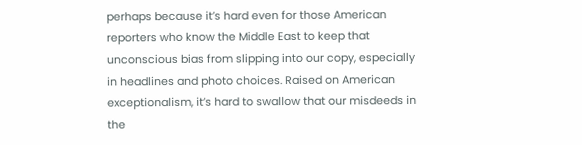perhaps because it’s hard even for those American reporters who know the Middle East to keep that unconscious bias from slipping into our copy, especially in headlines and photo choices. Raised on American exceptionalism, it’s hard to swallow that our misdeeds in the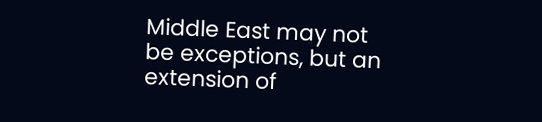Middle East may not be exceptions, but an extension of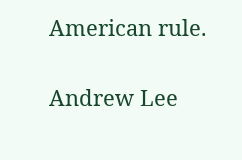American rule.

Andrew Lee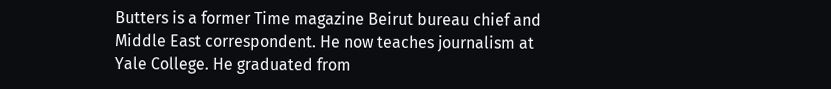Butters is a former Time magazine Beirut bureau chief and Middle East correspondent. He now teaches journalism at Yale College. He graduated from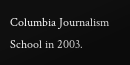Columbia Journalism School in 2003.